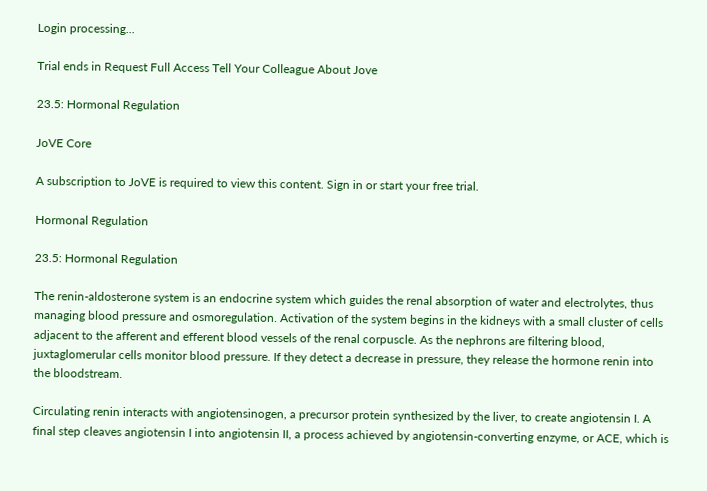Login processing...

Trial ends in Request Full Access Tell Your Colleague About Jove

23.5: Hormonal Regulation

JoVE Core

A subscription to JoVE is required to view this content. Sign in or start your free trial.

Hormonal Regulation

23.5: Hormonal Regulation

The renin-aldosterone system is an endocrine system which guides the renal absorption of water and electrolytes, thus managing blood pressure and osmoregulation. Activation of the system begins in the kidneys with a small cluster of cells adjacent to the afferent and efferent blood vessels of the renal corpuscle. As the nephrons are filtering blood, juxtaglomerular cells monitor blood pressure. If they detect a decrease in pressure, they release the hormone renin into the bloodstream.

Circulating renin interacts with angiotensinogen, a precursor protein synthesized by the liver, to create angiotensin I. A final step cleaves angiotensin I into angiotensin II, a process achieved by angiotensin-converting enzyme, or ACE, which is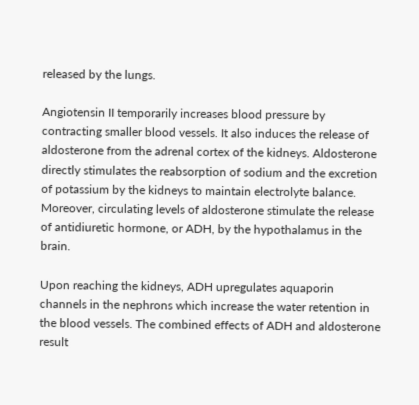released by the lungs.

Angiotensin II temporarily increases blood pressure by contracting smaller blood vessels. It also induces the release of aldosterone from the adrenal cortex of the kidneys. Aldosterone directly stimulates the reabsorption of sodium and the excretion of potassium by the kidneys to maintain electrolyte balance. Moreover, circulating levels of aldosterone stimulate the release of antidiuretic hormone, or ADH, by the hypothalamus in the brain.

Upon reaching the kidneys, ADH upregulates aquaporin channels in the nephrons which increase the water retention in the blood vessels. The combined effects of ADH and aldosterone result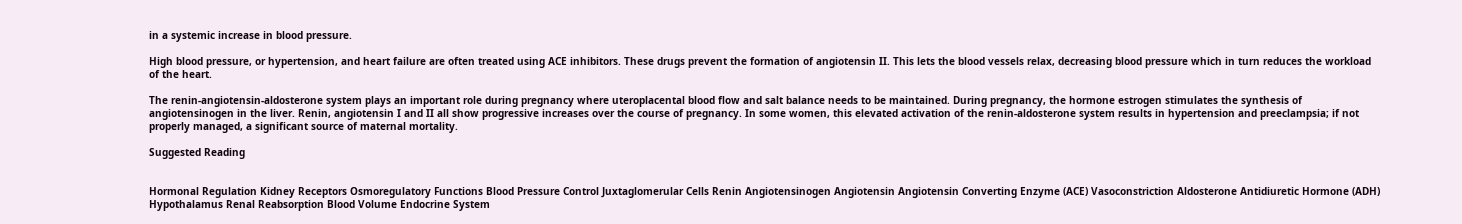in a systemic increase in blood pressure.

High blood pressure, or hypertension, and heart failure are often treated using ACE inhibitors. These drugs prevent the formation of angiotensin II. This lets the blood vessels relax, decreasing blood pressure which in turn reduces the workload of the heart.

The renin-angiotensin-aldosterone system plays an important role during pregnancy where uteroplacental blood flow and salt balance needs to be maintained. During pregnancy, the hormone estrogen stimulates the synthesis of angiotensinogen in the liver. Renin, angiotensin I and II all show progressive increases over the course of pregnancy. In some women, this elevated activation of the renin-aldosterone system results in hypertension and preeclampsia; if not properly managed, a significant source of maternal mortality.

Suggested Reading


Hormonal Regulation Kidney Receptors Osmoregulatory Functions Blood Pressure Control Juxtaglomerular Cells Renin Angiotensinogen Angiotensin Angiotensin Converting Enzyme (ACE) Vasoconstriction Aldosterone Antidiuretic Hormone (ADH) Hypothalamus Renal Reabsorption Blood Volume Endocrine System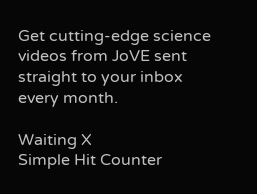Get cutting-edge science videos from JoVE sent straight to your inbox every month.

Waiting X
Simple Hit Counter